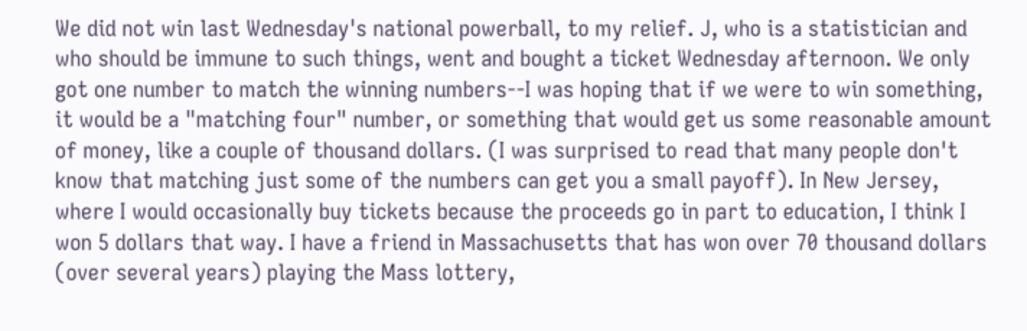We did not win last Wednesday's national powerball, to my relief. J, who is a statistician and who should be immune to such things, went and bought a ticket Wednesday afternoon. We only got one number to match the winning numbers--I was hoping that if we were to win something, it would be a "matching four" number, or something that would get us some reasonable amount of money, like a couple of thousand dollars. (I was surprised to read that many people don't know that matching just some of the numbers can get you a small payoff). In New Jersey, where I would occasionally buy tickets because the proceeds go in part to education, I think I won 5 dollars that way. I have a friend in Massachusetts that has won over 70 thousand dollars (over several years) playing the Mass lottery,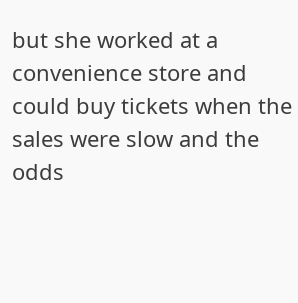but she worked at a convenience store and could buy tickets when the sales were slow and the odds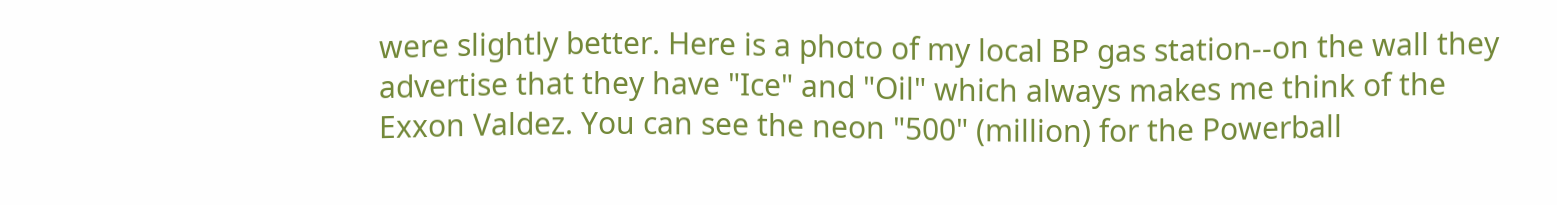were slightly better. Here is a photo of my local BP gas station--on the wall they advertise that they have "Ice" and "Oil" which always makes me think of the Exxon Valdez. You can see the neon "500" (million) for the Powerball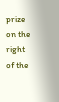prize on the right of the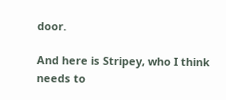door.

And here is Stripey, who I think needs to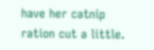have her catnip ration cut a little.